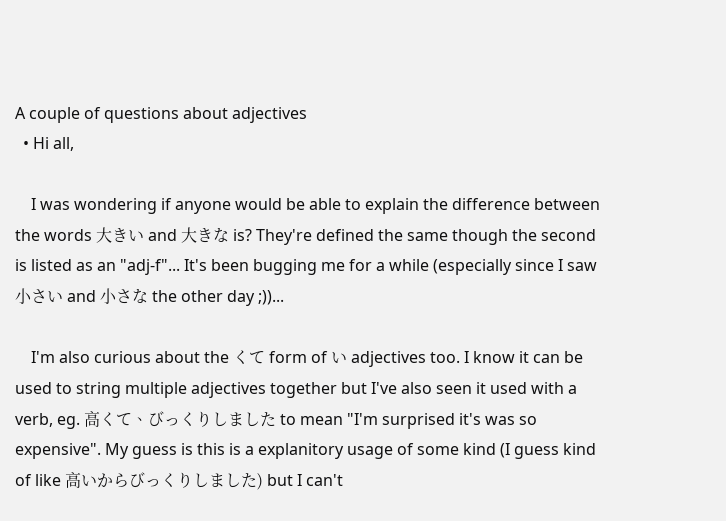A couple of questions about adjectives
  • Hi all,

    I was wondering if anyone would be able to explain the difference between the words 大きい and 大きな is? They're defined the same though the second is listed as an "adj-f"... It's been bugging me for a while (especially since I saw 小さい and 小さな the other day ;))...

    I'm also curious about the くて form of い adjectives too. I know it can be used to string multiple adjectives together but I've also seen it used with a verb, eg. 高くて、びっくりしました to mean "I'm surprised it's was so expensive". My guess is this is a explanitory usage of some kind (I guess kind of like 高いからびっくりしました) but I can't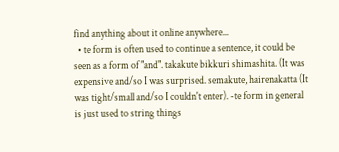find anything about it online anywhere...
  • te form is often used to continue a sentence, it could be seen as a form of "and". takakute bikkuri shimashita. (It was expensive and/so I was surprised. semakute, hairenakatta (It was tight/small and/so I couldn't enter). -te form in general is just used to string things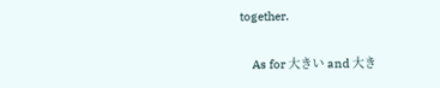together.

    As for 大きい and 大き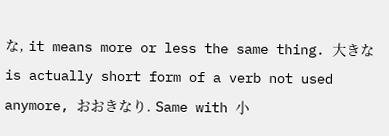な, it means more or less the same thing. 大きな is actually short form of a verb not used anymore, おおきなり. Same with 小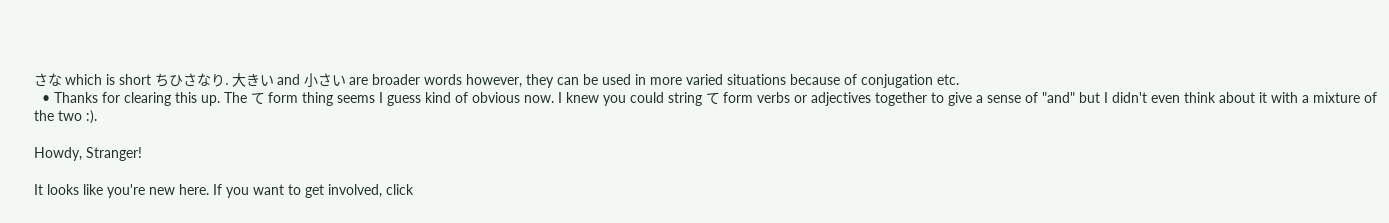さな which is short ちひさなり. 大きい and 小さい are broader words however, they can be used in more varied situations because of conjugation etc.
  • Thanks for clearing this up. The て form thing seems I guess kind of obvious now. I knew you could string て form verbs or adjectives together to give a sense of "and" but I didn't even think about it with a mixture of the two :).

Howdy, Stranger!

It looks like you're new here. If you want to get involved, click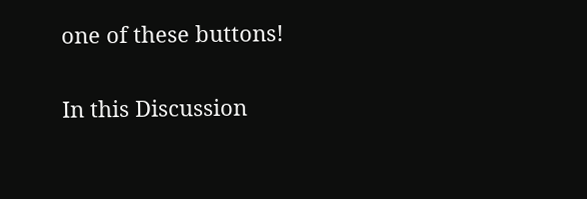one of these buttons!

In this Discussion